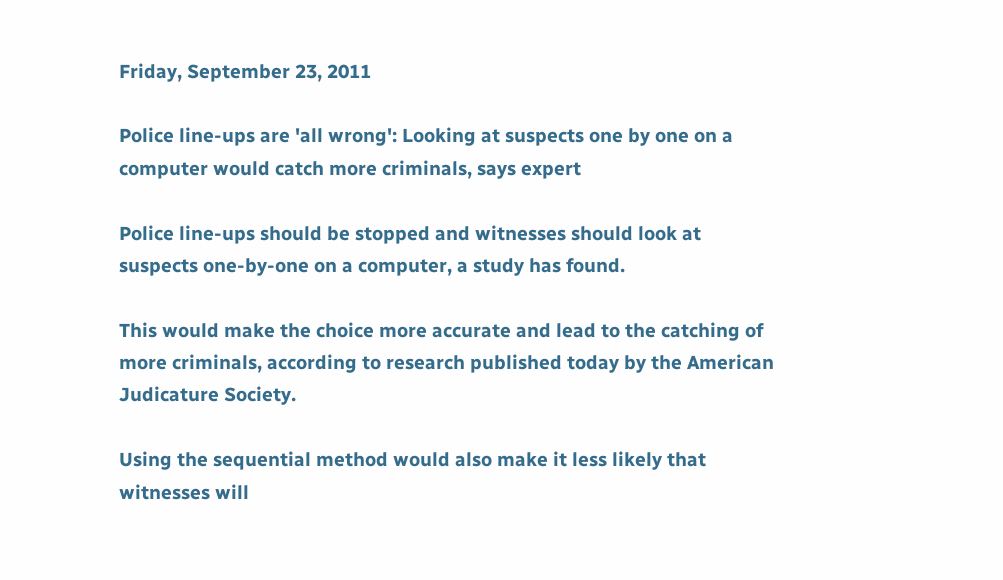Friday, September 23, 2011

Police line-ups are 'all wrong': Looking at suspects one by one on a computer would catch more criminals, says expert

Police line-ups should be stopped and witnesses should look at suspects one-by-one on a computer, a study has found.

This would make the choice more accurate and lead to the catching of more criminals, according to research published today by the American Judicature Society.

Using the sequential method would also make it less likely that witnesses will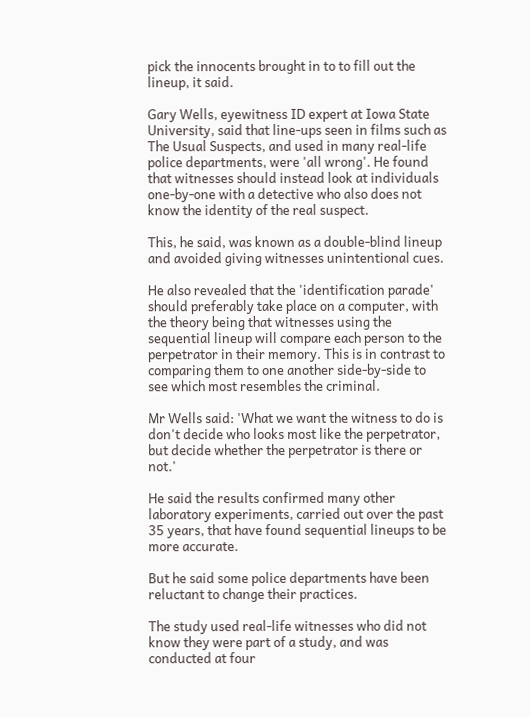pick the innocents brought in to to fill out the lineup, it said.

Gary Wells, eyewitness ID expert at Iowa State University, said that line-ups seen in films such as The Usual Suspects, and used in many real-life police departments, were 'all wrong'. He found that witnesses should instead look at individuals one-by-one with a detective who also does not know the identity of the real suspect.

This, he said, was known as a double-blind lineup and avoided giving witnesses unintentional cues.

He also revealed that the 'identification parade' should preferably take place on a computer, with the theory being that witnesses using the sequential lineup will compare each person to the perpetrator in their memory. This is in contrast to comparing them to one another side-by-side to see which most resembles the criminal.

Mr Wells said: 'What we want the witness to do is don't decide who looks most like the perpetrator, but decide whether the perpetrator is there or not.'

He said the results confirmed many other laboratory experiments, carried out over the past 35 years, that have found sequential lineups to be more accurate.

But he said some police departments have been reluctant to change their practices.

The study used real-life witnesses who did not know they were part of a study, and was conducted at four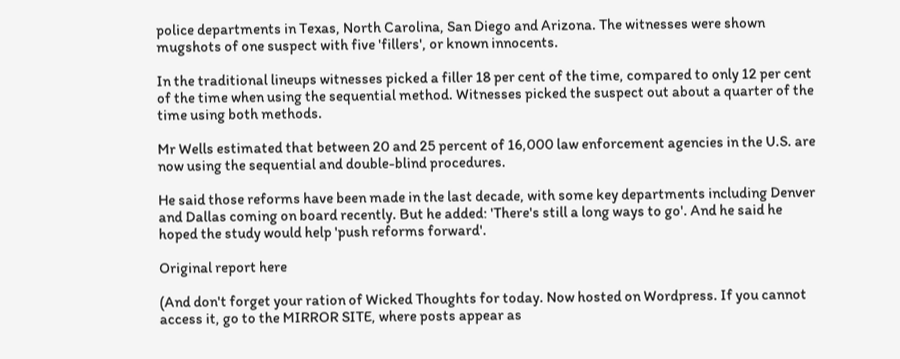police departments in Texas, North Carolina, San Diego and Arizona. The witnesses were shown mugshots of one suspect with five 'fillers', or known innocents.

In the traditional lineups witnesses picked a filler 18 per cent of the time, compared to only 12 per cent of the time when using the sequential method. Witnesses picked the suspect out about a quarter of the time using both methods.

Mr Wells estimated that between 20 and 25 percent of 16,000 law enforcement agencies in the U.S. are now using the sequential and double-blind procedures.

He said those reforms have been made in the last decade, with some key departments including Denver and Dallas coming on board recently. But he added: 'There's still a long ways to go'. And he said he hoped the study would help 'push reforms forward'.

Original report here

(And don't forget your ration of Wicked Thoughts for today. Now hosted on Wordpress. If you cannot access it, go to the MIRROR SITE, where posts appear as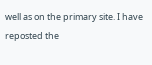well as on the primary site. I have reposted the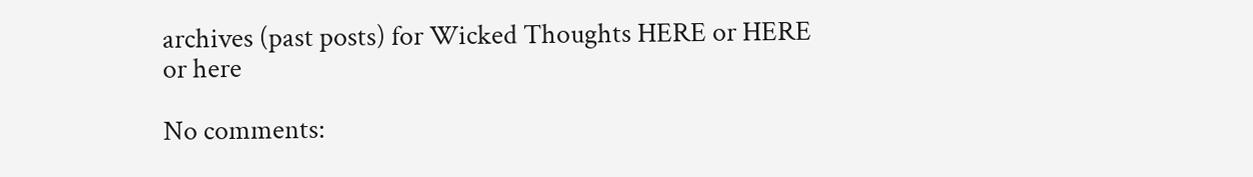archives (past posts) for Wicked Thoughts HERE or HERE or here

No comments: